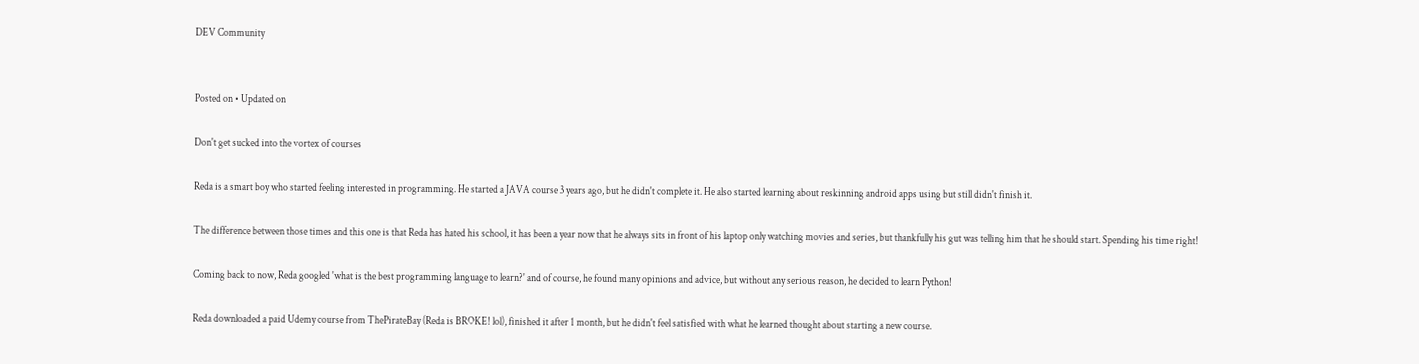DEV Community


Posted on • Updated on

Don't get sucked into the vortex of courses

Reda is a smart boy who started feeling interested in programming. He started a JAVA course 3 years ago, but he didn't complete it. He also started learning about reskinning android apps using but still didn't finish it.

The difference between those times and this one is that Reda has hated his school, it has been a year now that he always sits in front of his laptop only watching movies and series, but thankfully his gut was telling him that he should start. Spending his time right!

Coming back to now, Reda googled 'what is the best programming language to learn?' and of course, he found many opinions and advice, but without any serious reason, he decided to learn Python!

Reda downloaded a paid Udemy course from ThePirateBay (Reda is BROKE! lol), finished it after 1 month, but he didn't feel satisfied with what he learned thought about starting a new course.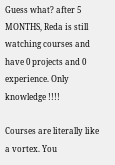Guess what? after 5 MONTHS, Reda is still watching courses and have 0 projects and 0 experience. Only knowledge !!!!

Courses are literally like a vortex. You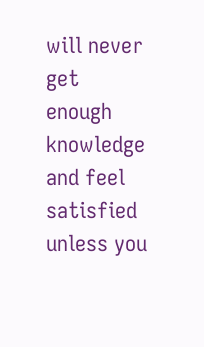will never get enough knowledge and feel satisfied unless you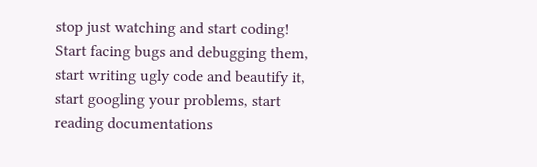stop just watching and start coding! Start facing bugs and debugging them, start writing ugly code and beautify it, start googling your problems, start reading documentations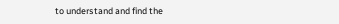to understand and find the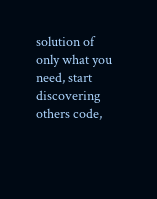solution of only what you need, start discovering others code,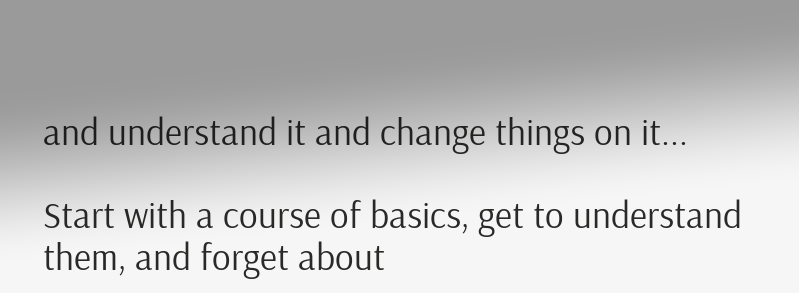and understand it and change things on it...

Start with a course of basics, get to understand them, and forget about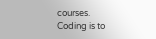courses.
Coding is to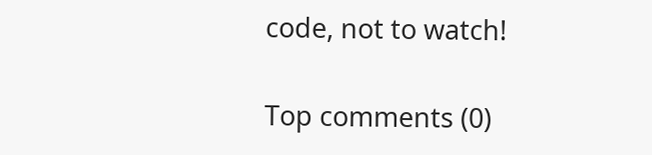code, not to watch!

Top comments (0)